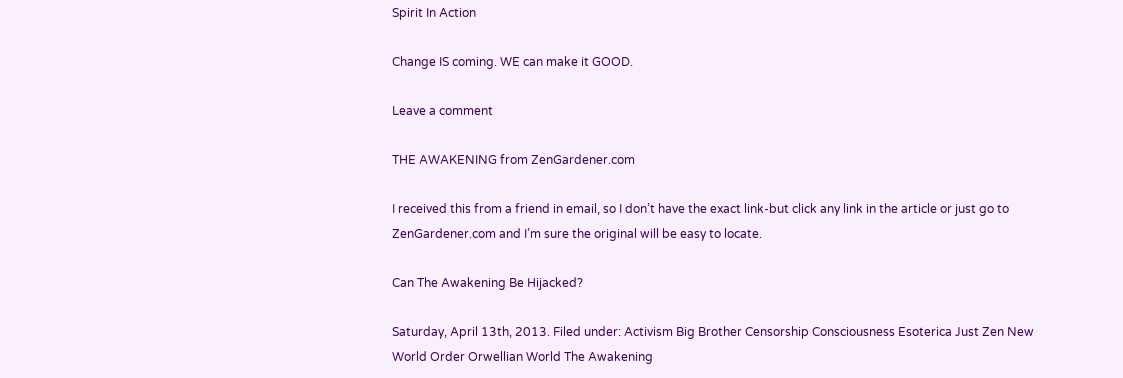Spirit In Action

Change IS coming. WE can make it GOOD.

Leave a comment

THE AWAKENING from ZenGardener.com

I received this from a friend in email, so I don’t have the exact link-but click any link in the article or just go to ZenGardener.com and I’m sure the original will be easy to locate.

Can The Awakening Be Hijacked?

Saturday, April 13th, 2013. Filed under: Activism Big Brother Censorship Consciousness Esoterica Just Zen New World Order Orwellian World The Awakening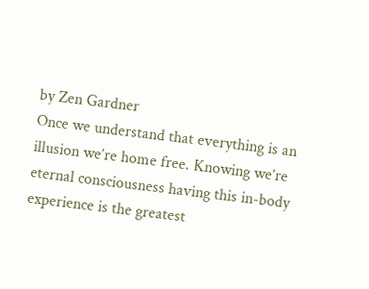by Zen Gardner
Once we understand that everything is an illusion we’re home free. Knowing we’re eternal consciousness having this in-body experience is the greatest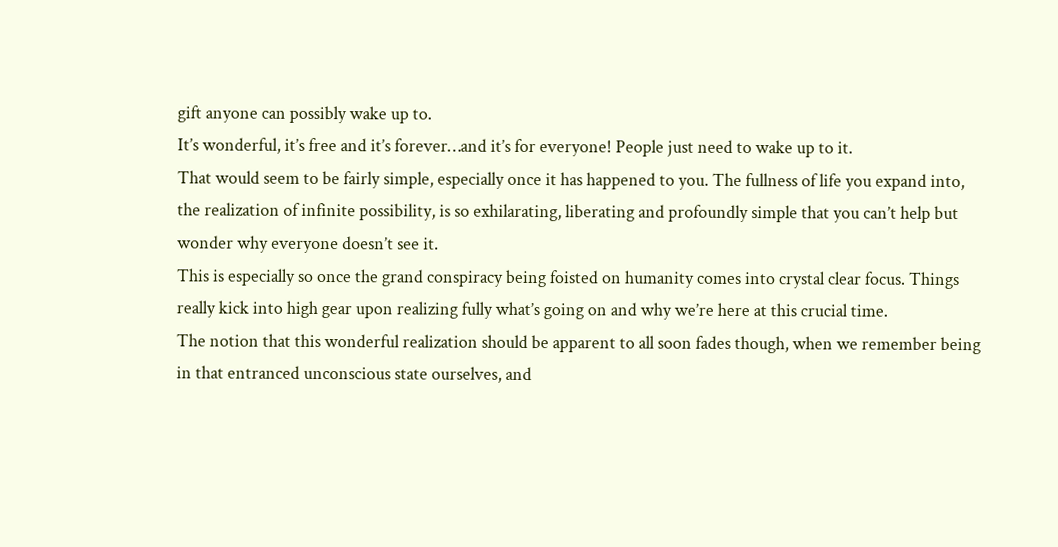gift anyone can possibly wake up to.
It’s wonderful, it’s free and it’s forever…and it’s for everyone! People just need to wake up to it.
That would seem to be fairly simple, especially once it has happened to you. The fullness of life you expand into, the realization of infinite possibility, is so exhilarating, liberating and profoundly simple that you can’t help but wonder why everyone doesn’t see it.
This is especially so once the grand conspiracy being foisted on humanity comes into crystal clear focus. Things really kick into high gear upon realizing fully what’s going on and why we’re here at this crucial time.
The notion that this wonderful realization should be apparent to all soon fades though, when we remember being in that entranced unconscious state ourselves, and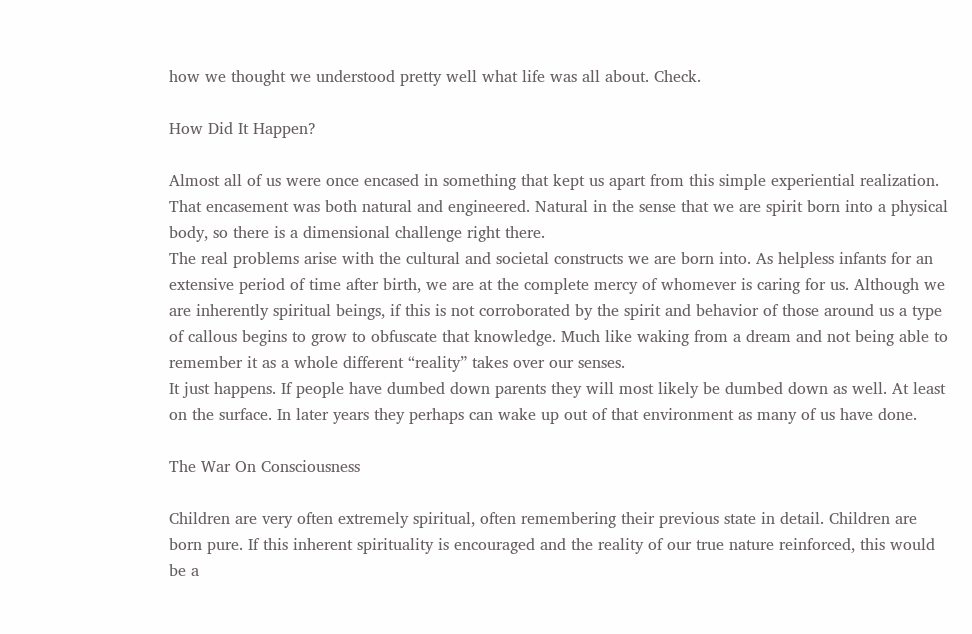how we thought we understood pretty well what life was all about. Check.

How Did It Happen?

Almost all of us were once encased in something that kept us apart from this simple experiential realization. That encasement was both natural and engineered. Natural in the sense that we are spirit born into a physical body, so there is a dimensional challenge right there.
The real problems arise with the cultural and societal constructs we are born into. As helpless infants for an extensive period of time after birth, we are at the complete mercy of whomever is caring for us. Although we are inherently spiritual beings, if this is not corroborated by the spirit and behavior of those around us a type of callous begins to grow to obfuscate that knowledge. Much like waking from a dream and not being able to remember it as a whole different “reality” takes over our senses.
It just happens. If people have dumbed down parents they will most likely be dumbed down as well. At least on the surface. In later years they perhaps can wake up out of that environment as many of us have done.

The War On Consciousness

Children are very often extremely spiritual, often remembering their previous state in detail. Children are born pure. If this inherent spirituality is encouraged and the reality of our true nature reinforced, this would be a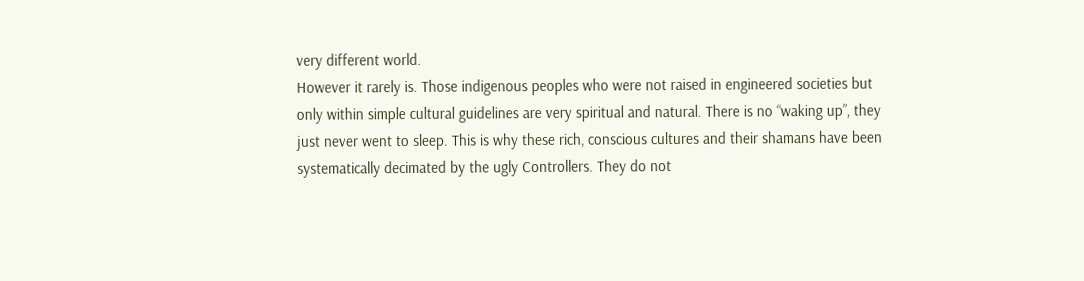very different world.
However it rarely is. Those indigenous peoples who were not raised in engineered societies but only within simple cultural guidelines are very spiritual and natural. There is no “waking up”, they just never went to sleep. This is why these rich, conscious cultures and their shamans have been systematically decimated by the ugly Controllers. They do not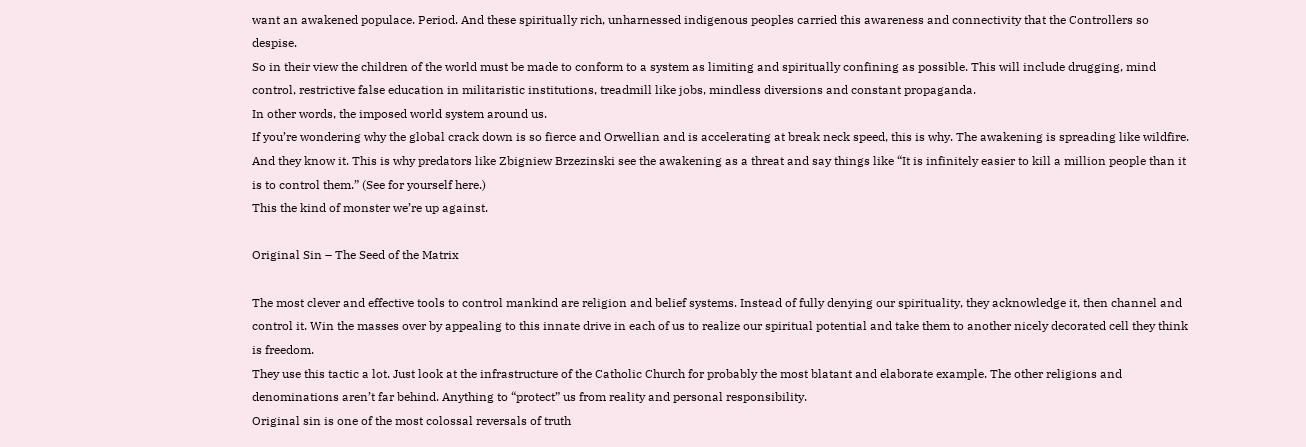want an awakened populace. Period. And these spiritually rich, unharnessed indigenous peoples carried this awareness and connectivity that the Controllers so despise.
So in their view the children of the world must be made to conform to a system as limiting and spiritually confining as possible. This will include drugging, mind control, restrictive false education in militaristic institutions, treadmill like jobs, mindless diversions and constant propaganda.
In other words, the imposed world system around us.
If you’re wondering why the global crack down is so fierce and Orwellian and is accelerating at break neck speed, this is why. The awakening is spreading like wildfire. And they know it. This is why predators like Zbigniew Brzezinski see the awakening as a threat and say things like “It is infinitely easier to kill a million people than it is to control them.” (See for yourself here.)
This the kind of monster we’re up against.

Original Sin – The Seed of the Matrix

The most clever and effective tools to control mankind are religion and belief systems. Instead of fully denying our spirituality, they acknowledge it, then channel and control it. Win the masses over by appealing to this innate drive in each of us to realize our spiritual potential and take them to another nicely decorated cell they think is freedom.
They use this tactic a lot. Just look at the infrastructure of the Catholic Church for probably the most blatant and elaborate example. The other religions and denominations aren’t far behind. Anything to “protect” us from reality and personal responsibility.
Original sin is one of the most colossal reversals of truth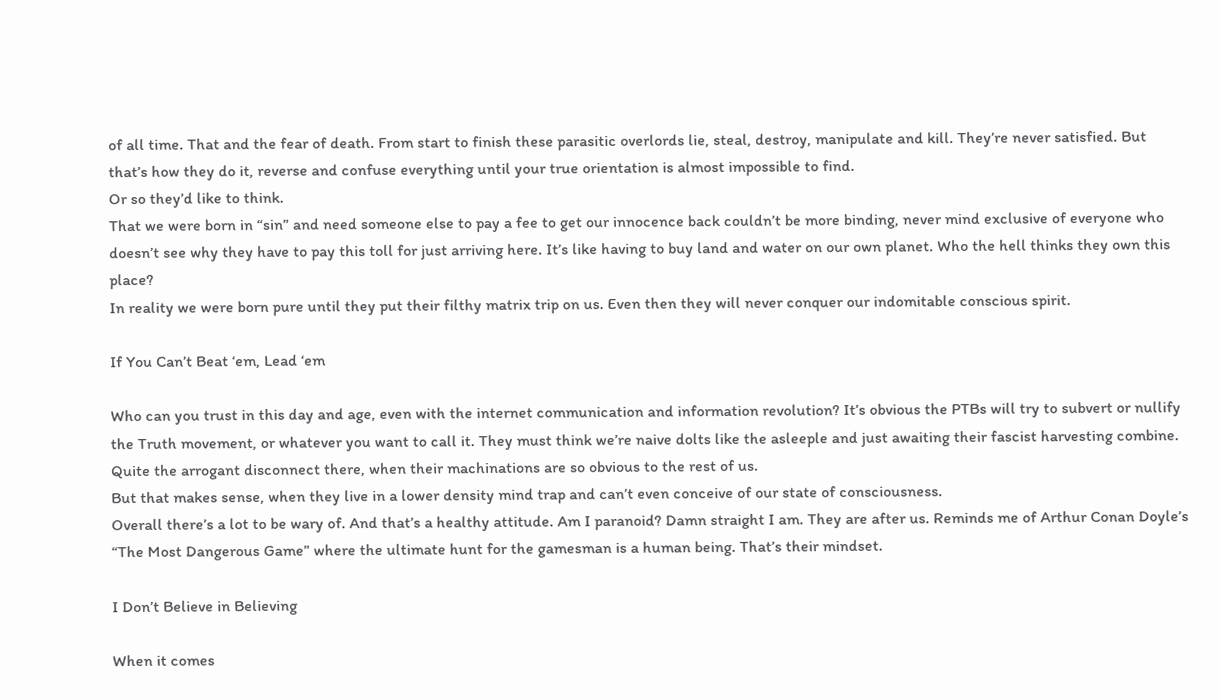of all time. That and the fear of death. From start to finish these parasitic overlords lie, steal, destroy, manipulate and kill. They’re never satisfied. But that’s how they do it, reverse and confuse everything until your true orientation is almost impossible to find.
Or so they’d like to think.
That we were born in “sin” and need someone else to pay a fee to get our innocence back couldn’t be more binding, never mind exclusive of everyone who doesn’t see why they have to pay this toll for just arriving here. It’s like having to buy land and water on our own planet. Who the hell thinks they own this place?
In reality we were born pure until they put their filthy matrix trip on us. Even then they will never conquer our indomitable conscious spirit.

If You Can’t Beat ‘em, Lead ‘em

Who can you trust in this day and age, even with the internet communication and information revolution? It’s obvious the PTBs will try to subvert or nullify the Truth movement, or whatever you want to call it. They must think we’re naive dolts like the asleeple and just awaiting their fascist harvesting combine. Quite the arrogant disconnect there, when their machinations are so obvious to the rest of us.
But that makes sense, when they live in a lower density mind trap and can’t even conceive of our state of consciousness.
Overall there’s a lot to be wary of. And that’s a healthy attitude. Am I paranoid? Damn straight I am. They are after us. Reminds me of Arthur Conan Doyle’s “The Most Dangerous Game” where the ultimate hunt for the gamesman is a human being. That’s their mindset.

I Don’t Believe in Believing

When it comes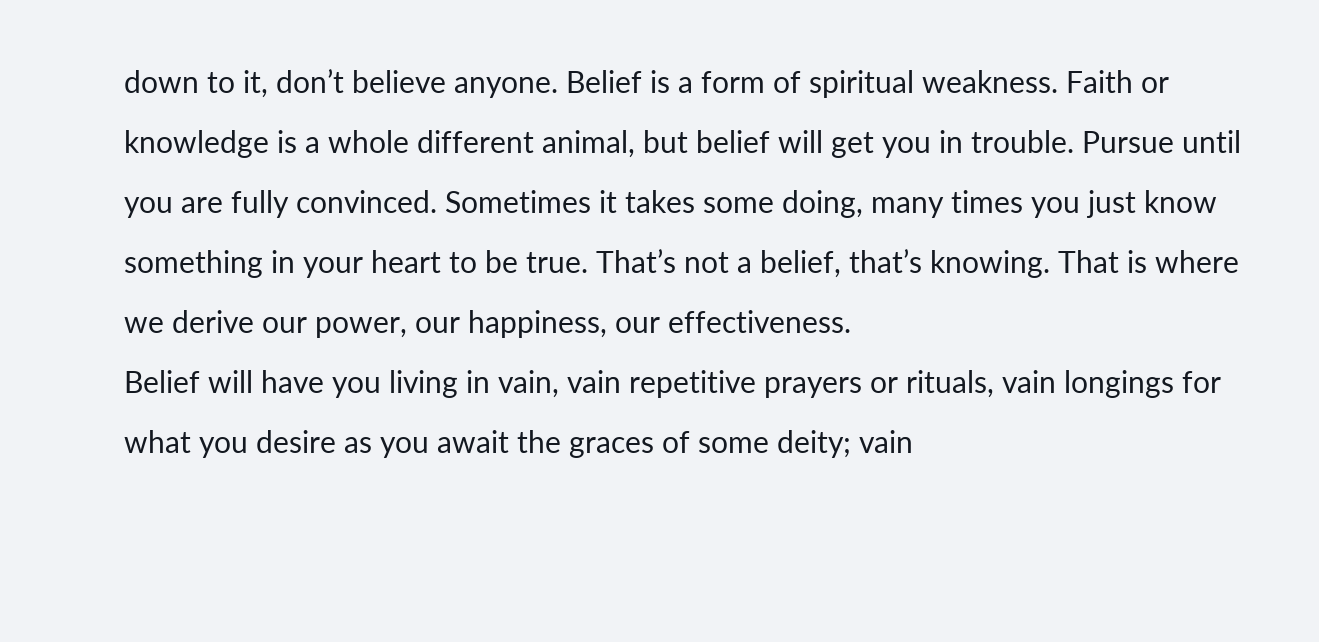down to it, don’t believe anyone. Belief is a form of spiritual weakness. Faith or knowledge is a whole different animal, but belief will get you in trouble. Pursue until you are fully convinced. Sometimes it takes some doing, many times you just know something in your heart to be true. That’s not a belief, that’s knowing. That is where we derive our power, our happiness, our effectiveness.
Belief will have you living in vain, vain repetitive prayers or rituals, vain longings for what you desire as you await the graces of some deity; vain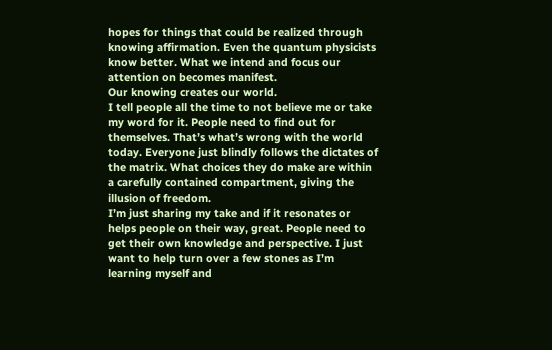hopes for things that could be realized through knowing affirmation. Even the quantum physicists know better. What we intend and focus our attention on becomes manifest.
Our knowing creates our world.
I tell people all the time to not believe me or take my word for it. People need to find out for themselves. That’s what’s wrong with the world today. Everyone just blindly follows the dictates of the matrix. What choices they do make are within a carefully contained compartment, giving the illusion of freedom.
I’m just sharing my take and if it resonates or helps people on their way, great. People need to get their own knowledge and perspective. I just want to help turn over a few stones as I’m learning myself and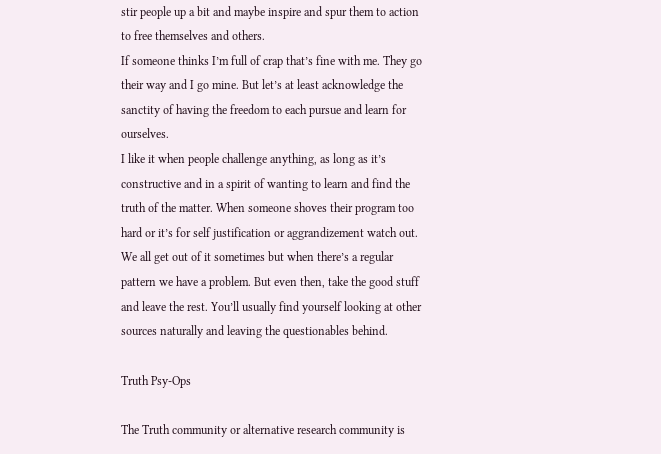stir people up a bit and maybe inspire and spur them to action to free themselves and others.
If someone thinks I’m full of crap that’s fine with me. They go their way and I go mine. But let’s at least acknowledge the sanctity of having the freedom to each pursue and learn for ourselves.
I like it when people challenge anything, as long as it’s constructive and in a spirit of wanting to learn and find the truth of the matter. When someone shoves their program too hard or it’s for self justification or aggrandizement watch out. We all get out of it sometimes but when there’s a regular pattern we have a problem. But even then, take the good stuff and leave the rest. You’ll usually find yourself looking at other sources naturally and leaving the questionables behind.

Truth Psy-Ops

The Truth community or alternative research community is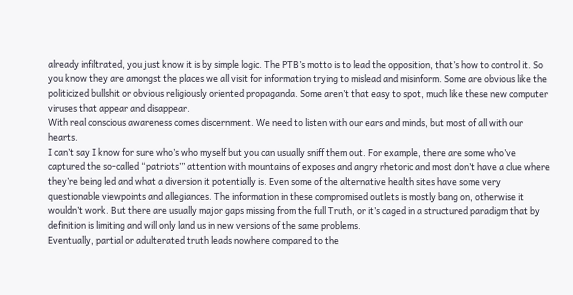already infiltrated, you just know it is by simple logic. The PTB’s motto is to lead the opposition, that’s how to control it. So you know they are amongst the places we all visit for information trying to mislead and misinform. Some are obvious like the politicized bullshit or obvious religiously oriented propaganda. Some aren’t that easy to spot, much like these new computer viruses that appear and disappear.
With real conscious awareness comes discernment. We need to listen with our ears and minds, but most of all with our hearts.
I can’t say I know for sure who’s who myself but you can usually sniff them out. For example, there are some who’ve captured the so-called “patriots’” attention with mountains of exposes and angry rhetoric and most don’t have a clue where they’re being led and what a diversion it potentially is. Even some of the alternative health sites have some very questionable viewpoints and allegiances. The information in these compromised outlets is mostly bang on, otherwise it wouldn’t work. But there are usually major gaps missing from the full Truth, or it’s caged in a structured paradigm that by definition is limiting and will only land us in new versions of the same problems.
Eventually, partial or adulterated truth leads nowhere compared to the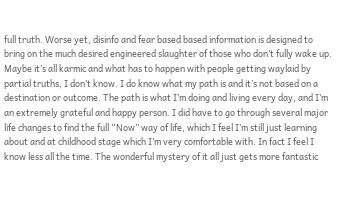full truth. Worse yet, disinfo and fear based based information is designed to bring on the much desired engineered slaughter of those who don’t fully wake up.
Maybe it’s all karmic and what has to happen with people getting waylaid by partial truths, I don’t know. I do know what my path is and it’s not based on a destination or outcome. The path is what I’m doing and living every day, and I’m an extremely grateful and happy person. I did have to go through several major life changes to find the full “Now” way of life, which I feel I’m still just learning about and at childhood stage which I’m very comfortable with. In fact I feel I know less all the time. The wonderful mystery of it all just gets more fantastic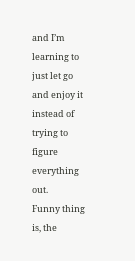and I’m learning to just let go and enjoy it instead of trying to figure everything out.
Funny thing is, the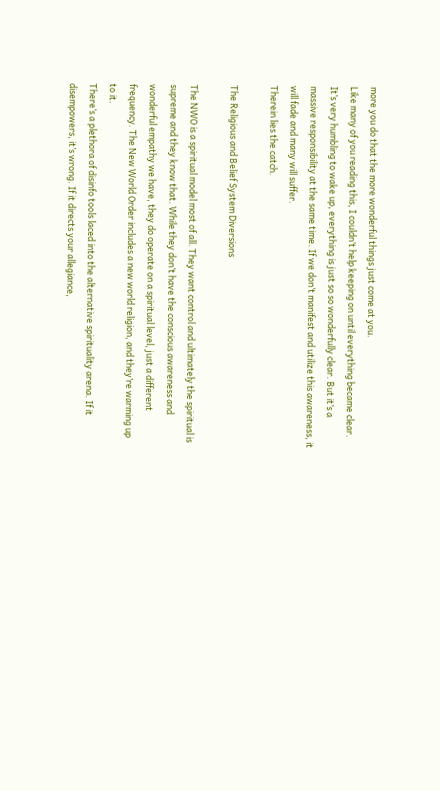more you do that the more wonderful things just come at you.
Like many of you reading this, I couldn’t help keeping on until everything became clear. It’s very humbling to wake up, everything is just so so wonderfully clear. But it’s a massive responsibility at the same time. If we don’t manifest and utilize this awareness, it will fade and many will suffer.
Therein lies the catch.

The Religious and Belief System Diversions

The NWO is a spiritual model most of all. They want control and ultimately the spiritual is supreme and they know that. While they don’t have the conscious awareness and wonderful empathy we have, they do operate on a spiritual level, just a different frequency. The New World Order includes a new world religion, and they’re warming up to it.
There’s a plethora of disinfo tools laced into the alternative spirituality arena. If it disempowers, it’s wrong. If it directs your allegiance,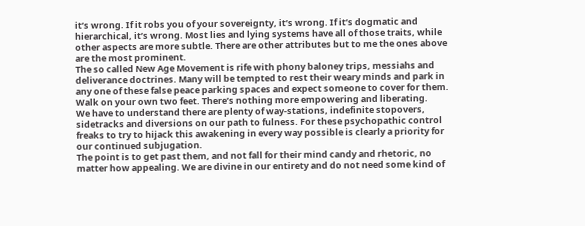it’s wrong. If it robs you of your sovereignty, it’s wrong. If it’s dogmatic and hierarchical, it’s wrong. Most lies and lying systems have all of those traits, while other aspects are more subtle. There are other attributes but to me the ones above are the most prominent.
The so called New Age Movement is rife with phony baloney trips, messiahs and deliverance doctrines. Many will be tempted to rest their weary minds and park in any one of these false peace parking spaces and expect someone to cover for them.
Walk on your own two feet. There’s nothing more empowering and liberating.
We have to understand there are plenty of way-stations, indefinite stopovers, sidetracks and diversions on our path to fulness. For these psychopathic control freaks to try to hijack this awakening in every way possible is clearly a priority for our continued subjugation.
The point is to get past them, and not fall for their mind candy and rhetoric, no matter how appealing. We are divine in our entirety and do not need some kind of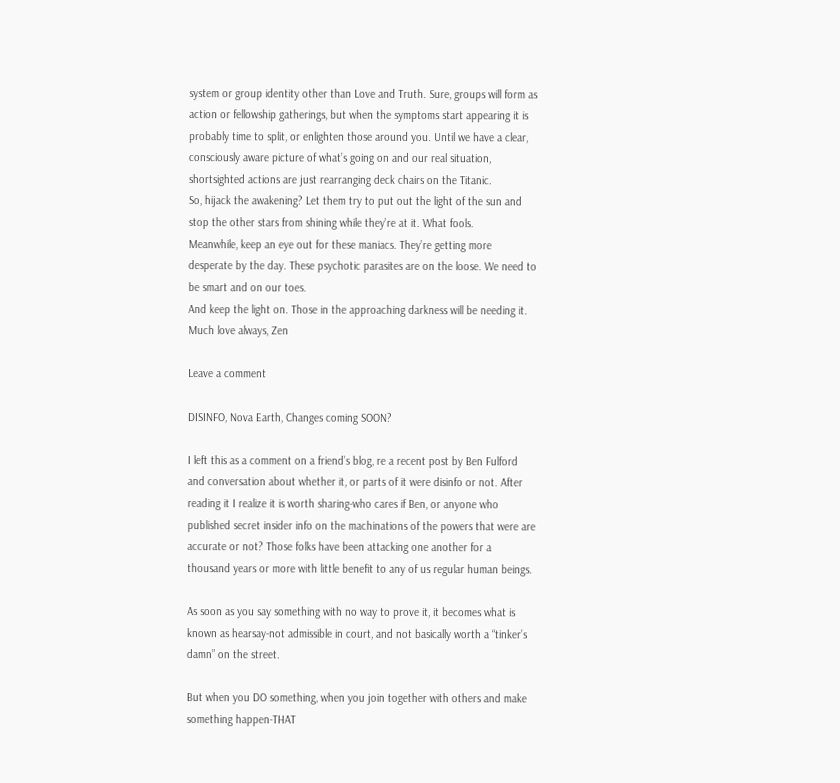system or group identity other than Love and Truth. Sure, groups will form as action or fellowship gatherings, but when the symptoms start appearing it is probably time to split, or enlighten those around you. Until we have a clear, consciously aware picture of what’s going on and our real situation, shortsighted actions are just rearranging deck chairs on the Titanic.
So, hijack the awakening? Let them try to put out the light of the sun and stop the other stars from shining while they’re at it. What fools.
Meanwhile, keep an eye out for these maniacs. They’re getting more desperate by the day. These psychotic parasites are on the loose. We need to be smart and on our toes.
And keep the light on. Those in the approaching darkness will be needing it.
Much love always, Zen

Leave a comment

DISINFO, Nova Earth, Changes coming SOON?

I left this as a comment on a friend’s blog, re a recent post by Ben Fulford and conversation about whether it, or parts of it were disinfo or not. After reading it I realize it is worth sharing-who cares if Ben, or anyone who published secret insider info on the machinations of the powers that were are accurate or not? Those folks have been attacking one another for a thousand years or more with little benefit to any of us regular human beings.

As soon as you say something with no way to prove it, it becomes what is known as hearsay-not admissible in court, and not basically worth a “tinker’s damn” on the street.

But when you DO something, when you join together with others and make something happen-THAT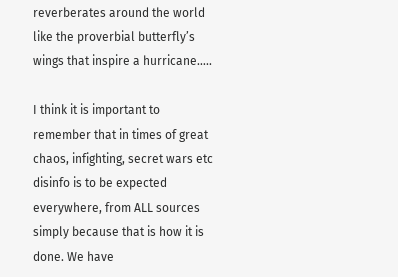reverberates around the world like the proverbial butterfly’s wings that inspire a hurricane…..

I think it is important to remember that in times of great chaos, infighting, secret wars etc disinfo is to be expected everywhere, from ALL sources simply because that is how it is done. We have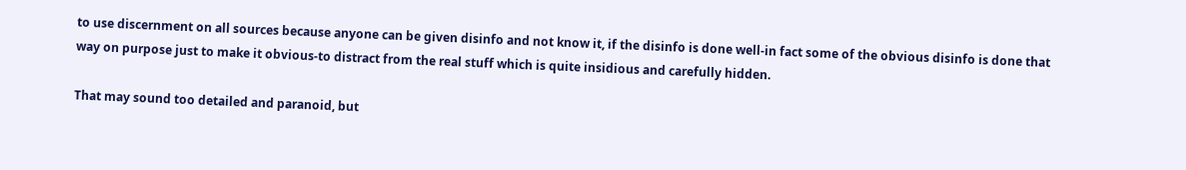to use discernment on all sources because anyone can be given disinfo and not know it, if the disinfo is done well-in fact some of the obvious disinfo is done that way on purpose just to make it obvious-to distract from the real stuff which is quite insidious and carefully hidden.

That may sound too detailed and paranoid, but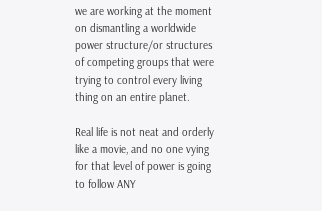we are working at the moment on dismantling a worldwide power structure/or structures of competing groups that were trying to control every living thing on an entire planet.

Real life is not neat and orderly like a movie, and no one vying for that level of power is going to follow ANY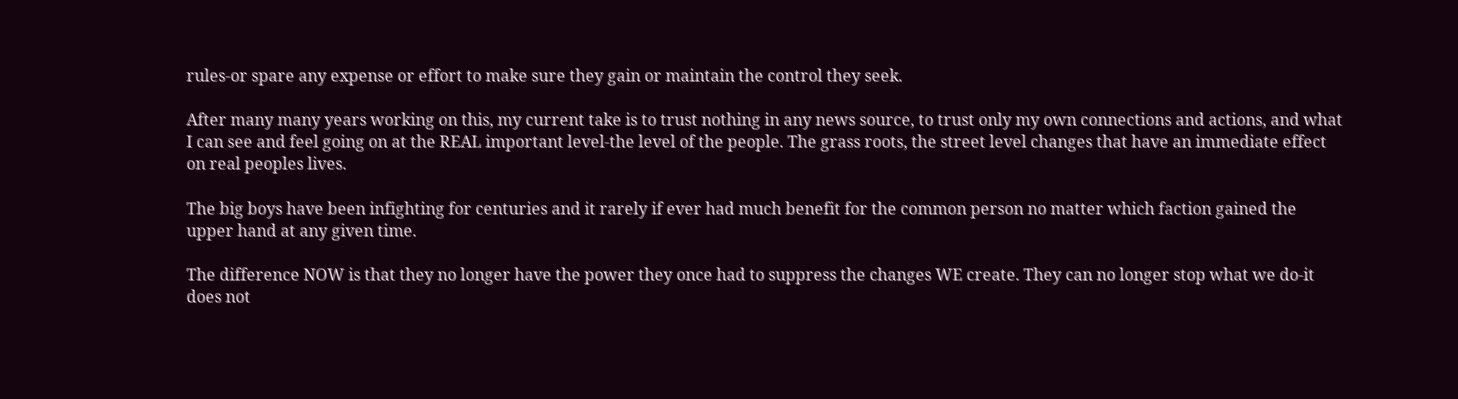rules-or spare any expense or effort to make sure they gain or maintain the control they seek.

After many many years working on this, my current take is to trust nothing in any news source, to trust only my own connections and actions, and what I can see and feel going on at the REAL important level-the level of the people. The grass roots, the street level changes that have an immediate effect on real peoples lives.

The big boys have been infighting for centuries and it rarely if ever had much benefit for the common person no matter which faction gained the upper hand at any given time.

The difference NOW is that they no longer have the power they once had to suppress the changes WE create. They can no longer stop what we do-it does not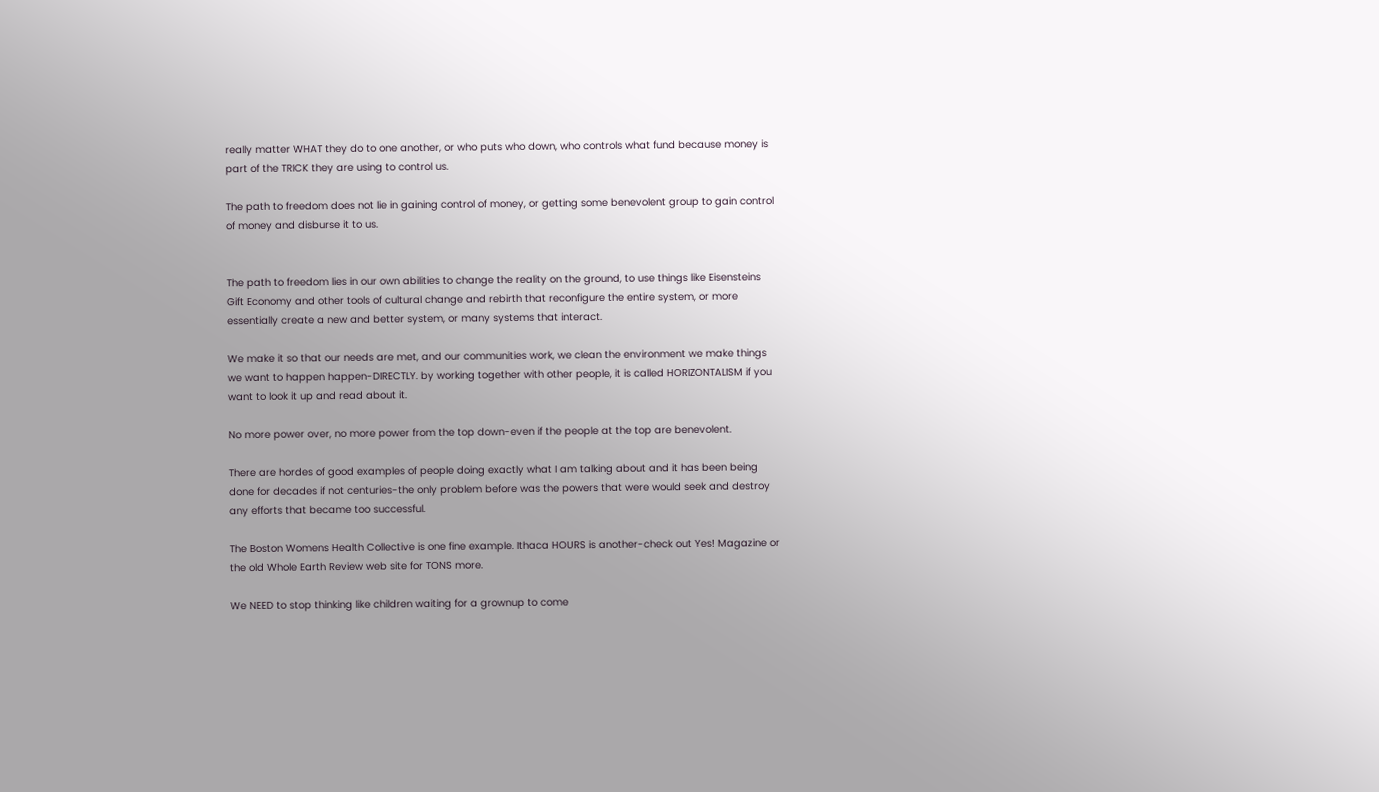really matter WHAT they do to one another, or who puts who down, who controls what fund because money is part of the TRICK they are using to control us.

The path to freedom does not lie in gaining control of money, or getting some benevolent group to gain control of money and disburse it to us.


The path to freedom lies in our own abilities to change the reality on the ground, to use things like Eisensteins Gift Economy and other tools of cultural change and rebirth that reconfigure the entire system, or more essentially create a new and better system, or many systems that interact.

We make it so that our needs are met, and our communities work, we clean the environment we make things we want to happen happen-DIRECTLY. by working together with other people, it is called HORIZONTALISM if you want to look it up and read about it.

No more power over, no more power from the top down-even if the people at the top are benevolent.

There are hordes of good examples of people doing exactly what I am talking about and it has been being done for decades if not centuries-the only problem before was the powers that were would seek and destroy any efforts that became too successful.

The Boston Womens Health Collective is one fine example. Ithaca HOURS is another-check out Yes! Magazine or the old Whole Earth Review web site for TONS more.

We NEED to stop thinking like children waiting for a grownup to come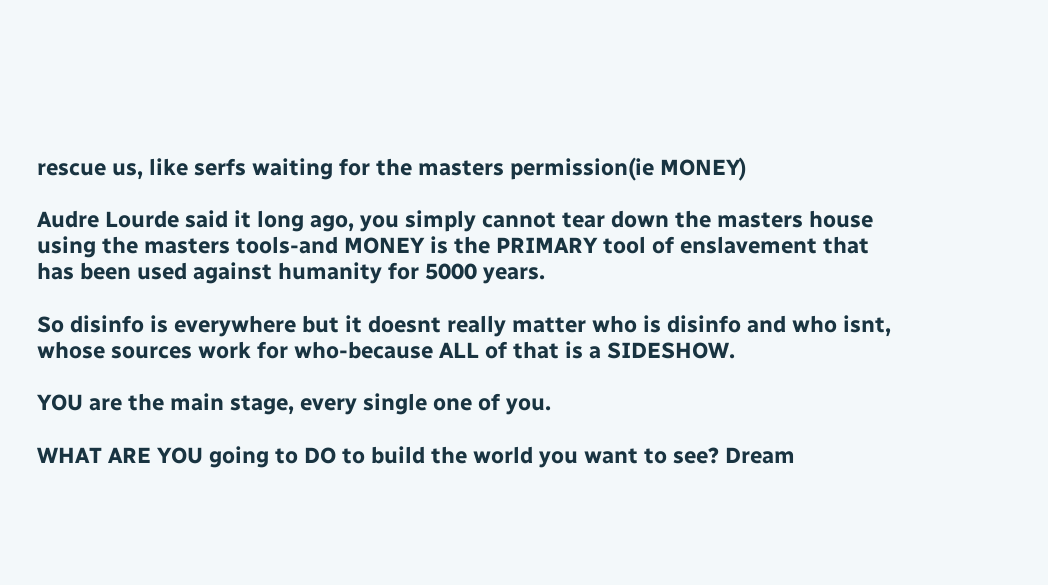rescue us, like serfs waiting for the masters permission(ie MONEY)

Audre Lourde said it long ago, you simply cannot tear down the masters house using the masters tools-and MONEY is the PRIMARY tool of enslavement that has been used against humanity for 5000 years.

So disinfo is everywhere but it doesnt really matter who is disinfo and who isnt, whose sources work for who-because ALL of that is a SIDESHOW.

YOU are the main stage, every single one of you.

WHAT ARE YOU going to DO to build the world you want to see? Dream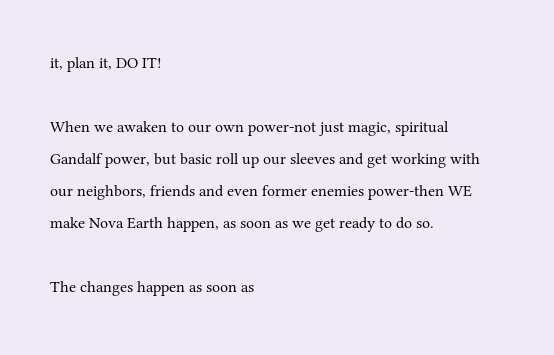it, plan it, DO IT!

When we awaken to our own power-not just magic, spiritual Gandalf power, but basic roll up our sleeves and get working with our neighbors, friends and even former enemies power-then WE make Nova Earth happen, as soon as we get ready to do so.

The changes happen as soon as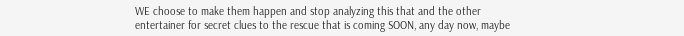WE choose to make them happen and stop analyzing this that and the other entertainer for secret clues to the rescue that is coming SOON, any day now, maybe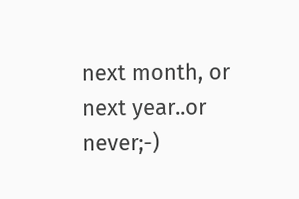next month, or next year..or never;-)